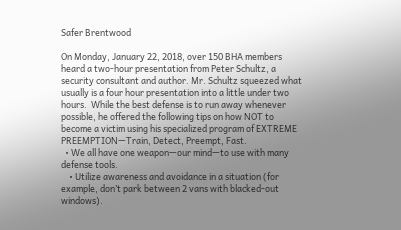Safer Brentwood

On Monday, January 22, 2018, over 150 BHA members heard a two-hour presentation from Peter Schultz, a security consultant and author. Mr. Schultz squeezed what usually is a four hour presentation into a little under two hours.  While the best defense is to run away whenever possible, he offered the following tips on how NOT to become a victim using his specialized program of EXTREME PREEMPTION—Train, Detect, Preempt, Fast.
  • We all have one weapon—our mind—to use with many defense tools.
    • Utilize awareness and avoidance in a situation (for example, don’t park between 2 vans with blacked-out windows).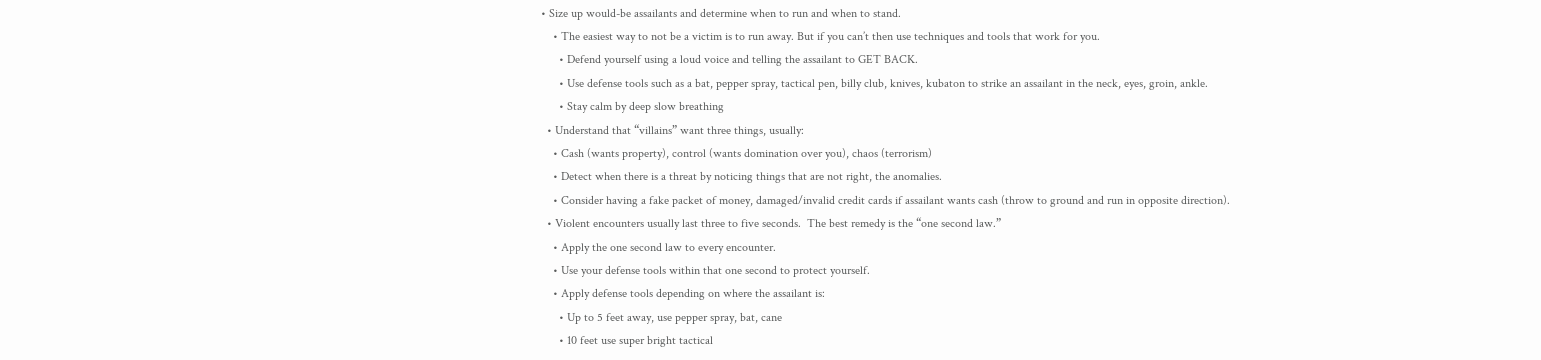• Size up would-be assailants and determine when to run and when to stand.
    • The easiest way to not be a victim is to run away. But if you can’t then use techniques and tools that work for you.
      • Defend yourself using a loud voice and telling the assailant to GET BACK.
      • Use defense tools such as a bat, pepper spray, tactical pen, billy club, knives, kubaton to strike an assailant in the neck, eyes, groin, ankle.
      • Stay calm by deep slow breathing
  • Understand that “villains” want three things, usually:
    • Cash (wants property), control (wants domination over you), chaos (terrorism)
    • Detect when there is a threat by noticing things that are not right, the anomalies.
    • Consider having a fake packet of money, damaged/invalid credit cards if assailant wants cash (throw to ground and run in opposite direction).
  • Violent encounters usually last three to five seconds.  The best remedy is the “one second law.”
    • Apply the one second law to every encounter.
    • Use your defense tools within that one second to protect yourself.
    • Apply defense tools depending on where the assailant is:
      • Up to 5 feet away, use pepper spray, bat, cane
      • 10 feet use super bright tactical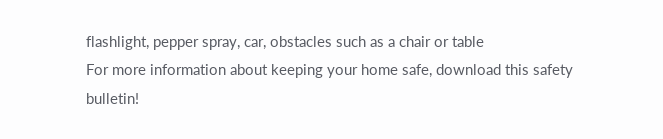flashlight, pepper spray, car, obstacles such as a chair or table
For more information about keeping your home safe, download this safety bulletin!